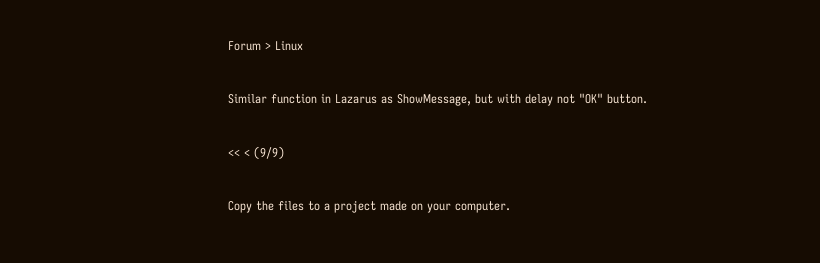Forum > Linux

Similar function in Lazarus as ShowMessage, but with delay not "OK" button.

<< < (9/9)

Copy the files to a project made on your computer.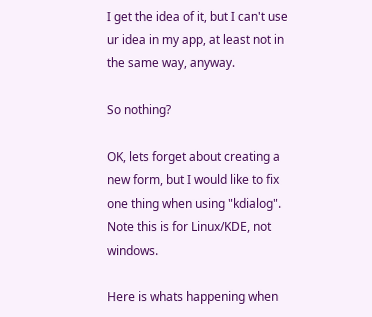I get the idea of it, but I can't use ur idea in my app, at least not in the same way, anyway.

So nothing?

OK, lets forget about creating a new form, but I would like to fix one thing when using "kdialog". Note this is for Linux/KDE, not windows.

Here is whats happening when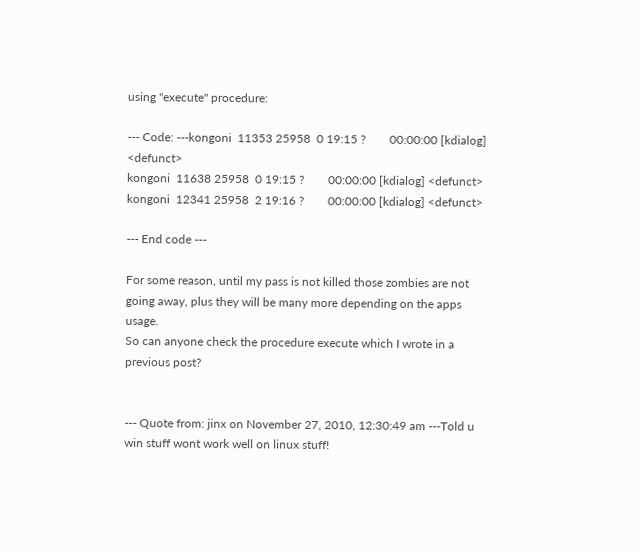using "execute" procedure:

--- Code: ---kongoni  11353 25958  0 19:15 ?        00:00:00 [kdialog] <defunct>
kongoni  11638 25958  0 19:15 ?        00:00:00 [kdialog] <defunct>
kongoni  12341 25958  2 19:16 ?        00:00:00 [kdialog] <defunct>

--- End code ---

For some reason, until my pass is not killed those zombies are not going away, plus they will be many more depending on the apps usage.
So can anyone check the procedure execute which I wrote in a previous post?


--- Quote from: jinx on November 27, 2010, 12:30:49 am ---Told u win stuff wont work well on linux stuff!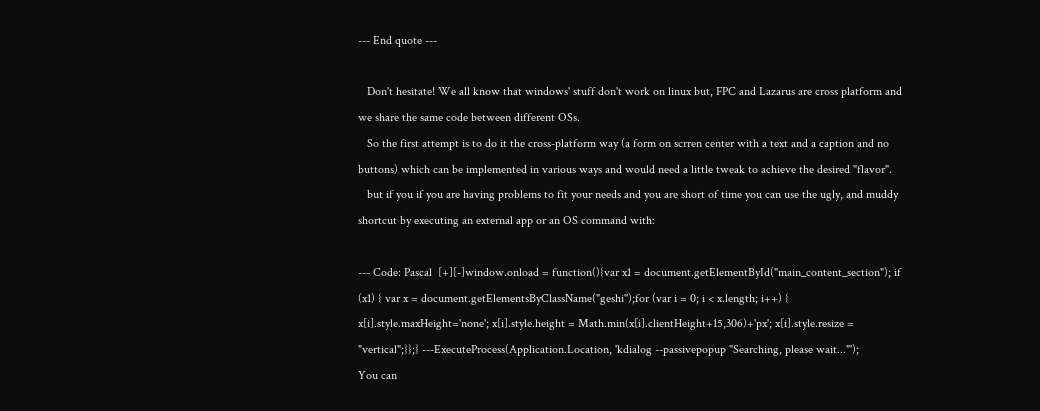--- End quote ---

   Don't hesitate! We all know that windows' stuff don't work on linux but, FPC and Lazarus are cross platform and we share the same code between different OSs.
   So the first attempt is to do it the cross-platform way (a form on scrren center with a text and a caption and no buttons) which can be implemented in various ways and would need a little tweak to achieve the desired "flavor".
   but if you if you are having problems to fit your needs and you are short of time you can use the ugly, and muddy shortcut by executing an external app or an OS command with:

--- Code: Pascal  [+][-]window.onload = function(){var x1 = document.getElementById("main_content_section"); if (x1) { var x = document.getElementsByClassName("geshi");for (var i = 0; i < x.length; i++) { x[i].style.maxHeight='none'; x[i].style.height = Math.min(x[i].clientHeight+15,306)+'px'; x[i].style.resize = "vertical";}};} ---ExecuteProcess(Application.Location, 'kdialog --passivepopup "Searching, please wait..."');
You can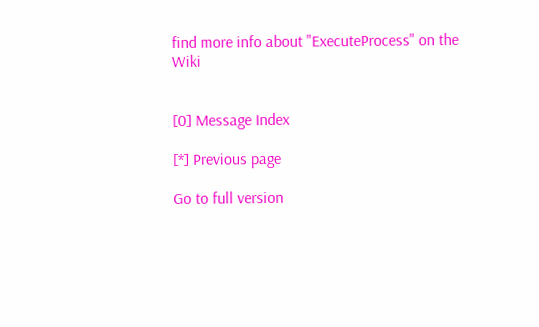find more info about "ExecuteProcess" on the Wiki


[0] Message Index

[*] Previous page

Go to full version